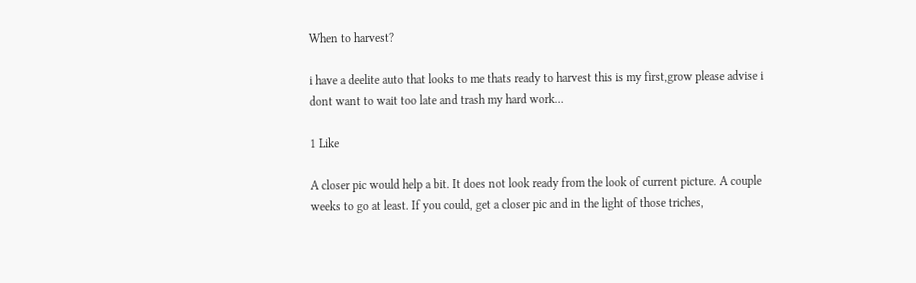When to harvest?

i have a deelite auto that looks to me thats ready to harvest this is my first,grow please advise i dont want to wait too late and trash my hard work…

1 Like

A closer pic would help a bit. It does not look ready from the look of current picture. A couple weeks to go at least. If you could, get a closer pic and in the light of those triches,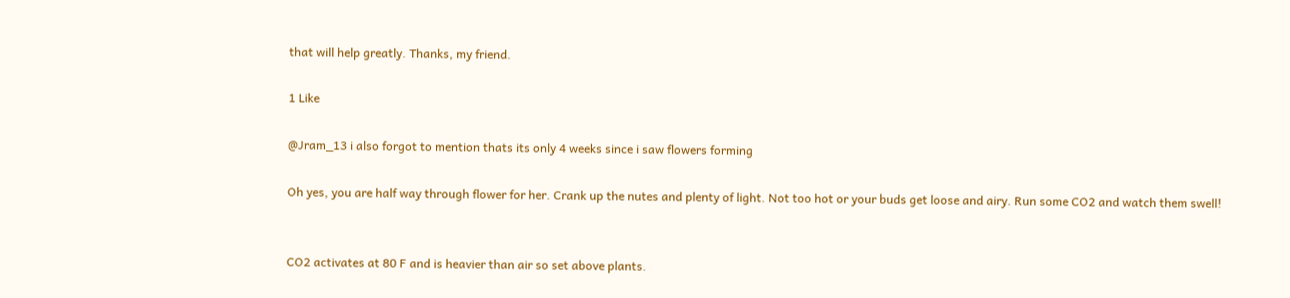that will help greatly. Thanks, my friend.

1 Like

@Jram_13 i also forgot to mention thats its only 4 weeks since i saw flowers forming

Oh yes, you are half way through flower for her. Crank up the nutes and plenty of light. Not too hot or your buds get loose and airy. Run some CO2 and watch them swell!


CO2 activates at 80 F and is heavier than air so set above plants.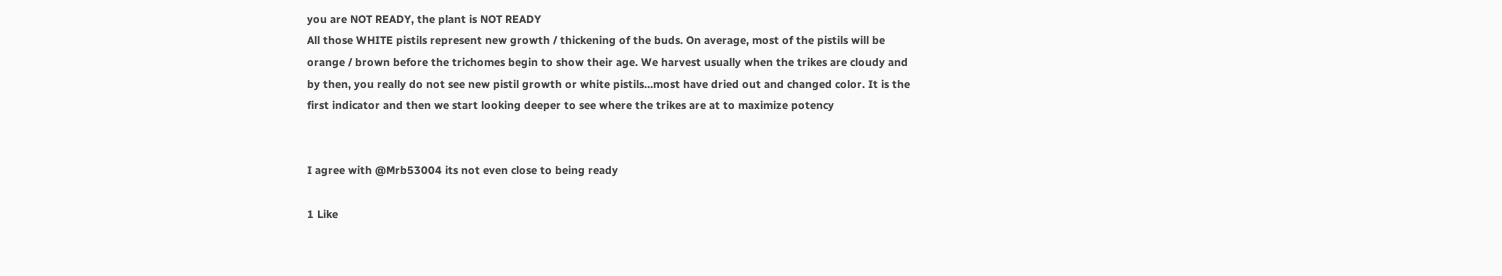you are NOT READY, the plant is NOT READY
All those WHITE pistils represent new growth / thickening of the buds. On average, most of the pistils will be orange / brown before the trichomes begin to show their age. We harvest usually when the trikes are cloudy and by then, you really do not see new pistil growth or white pistils…most have dried out and changed color. It is the first indicator and then we start looking deeper to see where the trikes are at to maximize potency


I agree with @Mrb53004 its not even close to being ready

1 Like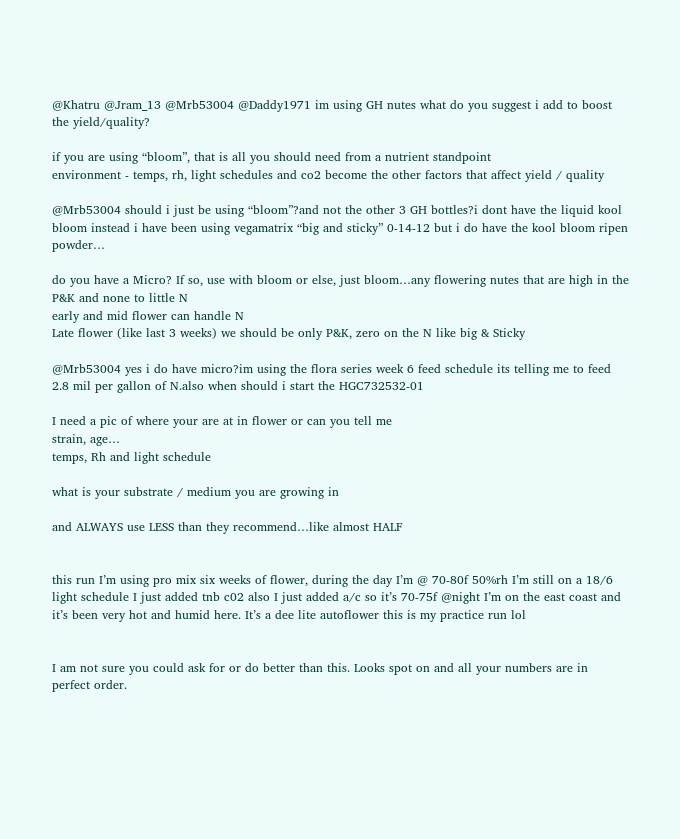@Khatru @Jram_13 @Mrb53004 @Daddy1971 im using GH nutes what do you suggest i add to boost the yield/quality?

if you are using “bloom”, that is all you should need from a nutrient standpoint
environment - temps, rh, light schedules and co2 become the other factors that affect yield / quality

@Mrb53004 should i just be using “bloom”?and not the other 3 GH bottles?i dont have the liquid kool bloom instead i have been using vegamatrix “big and sticky” 0-14-12 but i do have the kool bloom ripen powder…

do you have a Micro? If so, use with bloom or else, just bloom…any flowering nutes that are high in the P&K and none to little N
early and mid flower can handle N
Late flower (like last 3 weeks) we should be only P&K, zero on the N like big & Sticky

@Mrb53004 yes i do have micro?im using the flora series week 6 feed schedule its telling me to feed 2.8 mil per gallon of N.also when should i start the HGC732532-01

I need a pic of where your are at in flower or can you tell me
strain, age…
temps, Rh and light schedule

what is your substrate / medium you are growing in

and ALWAYS use LESS than they recommend…like almost HALF


this run I’m using pro mix six weeks of flower, during the day I’m @ 70-80f 50%rh I’m still on a 18/6 light schedule I just added tnb c02 also I just added a/c so it’s 70-75f @night I’m on the east coast and it’s been very hot and humid here. It’s a dee lite autoflower this is my practice run lol


I am not sure you could ask for or do better than this. Looks spot on and all your numbers are in perfect order.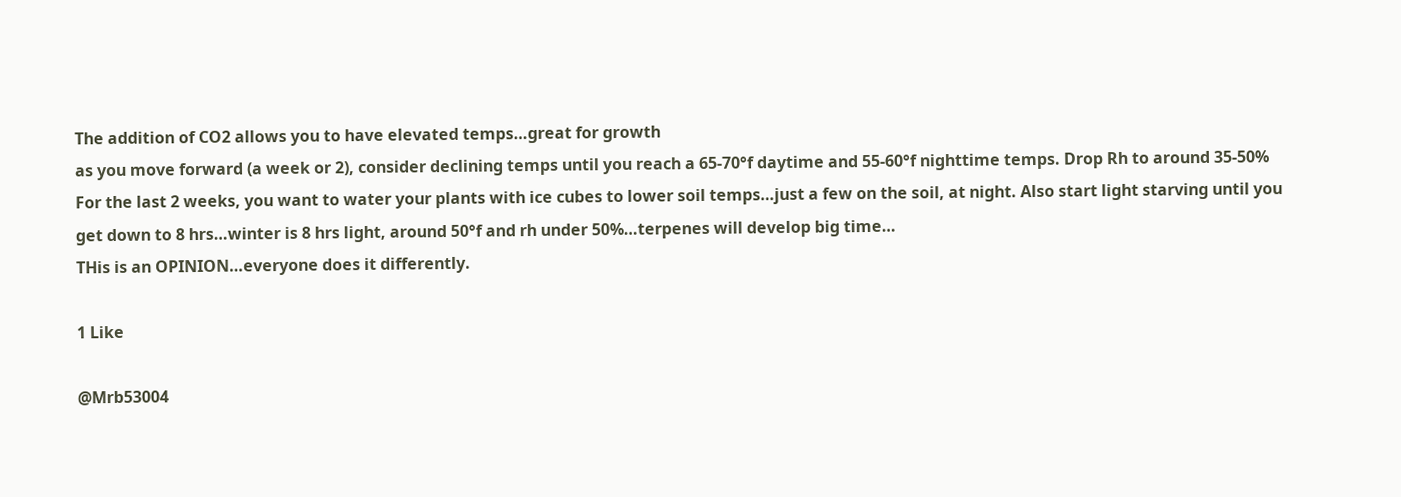The addition of CO2 allows you to have elevated temps…great for growth
as you move forward (a week or 2), consider declining temps until you reach a 65-70°f daytime and 55-60°f nighttime temps. Drop Rh to around 35-50%
For the last 2 weeks, you want to water your plants with ice cubes to lower soil temps…just a few on the soil, at night. Also start light starving until you get down to 8 hrs…winter is 8 hrs light, around 50°f and rh under 50%…terpenes will develop big time…
THis is an OPINION…everyone does it differently.

1 Like

@Mrb53004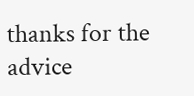thanks for the advice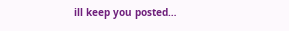ill keep you posted…